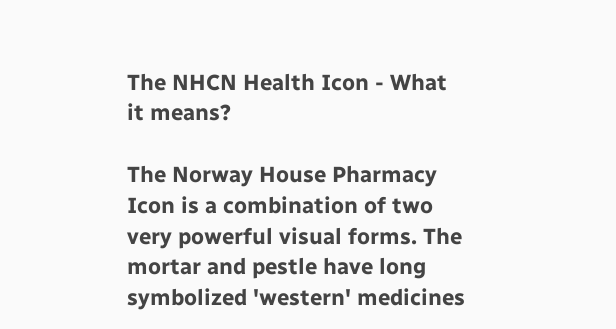The NHCN Health Icon - What it means?

The Norway House Pharmacy Icon is a combination of two very powerful visual forms. The mortar and pestle have long symbolized 'western' medicines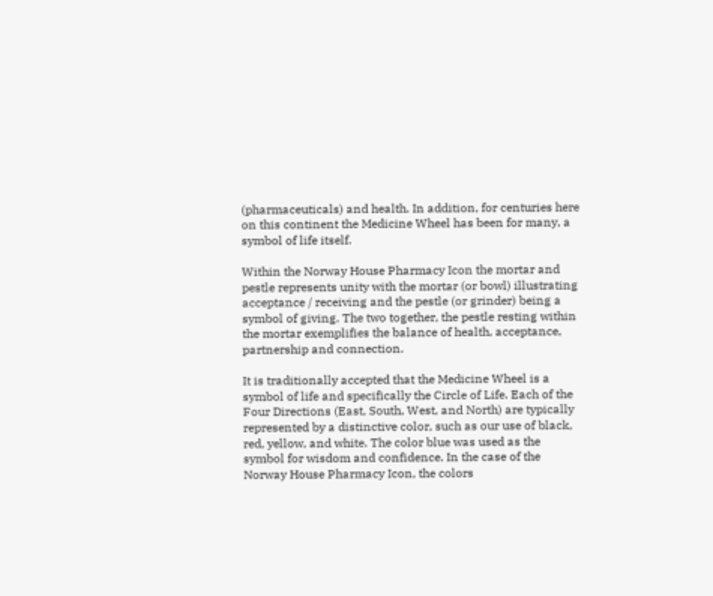(pharmaceuticals) and health. In addition, for centuries here on this continent the Medicine Wheel has been for many, a symbol of life itself.

Within the Norway House Pharmacy Icon the mortar and pestle represents unity with the mortar (or bowl) illustrating acceptance / receiving and the pestle (or grinder) being a symbol of giving. The two together, the pestle resting within the mortar exemplifies the balance of health, acceptance, partnership and connection.

It is traditionally accepted that the Medicine Wheel is a symbol of life and specifically the Circle of Life. Each of the Four Directions (East, South, West, and North) are typically represented by a distinctive color, such as our use of black, red, yellow, and white. The color blue was used as the symbol for wisdom and confidence. In the case of the Norway House Pharmacy Icon, the colors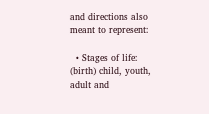and directions also meant to represent:

  • Stages of life: (birth) child, youth, adult and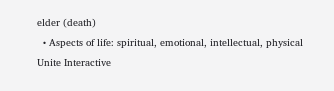elder (death)
  • Aspects of life: spiritual, emotional, intellectual, physical
Unite Interactive